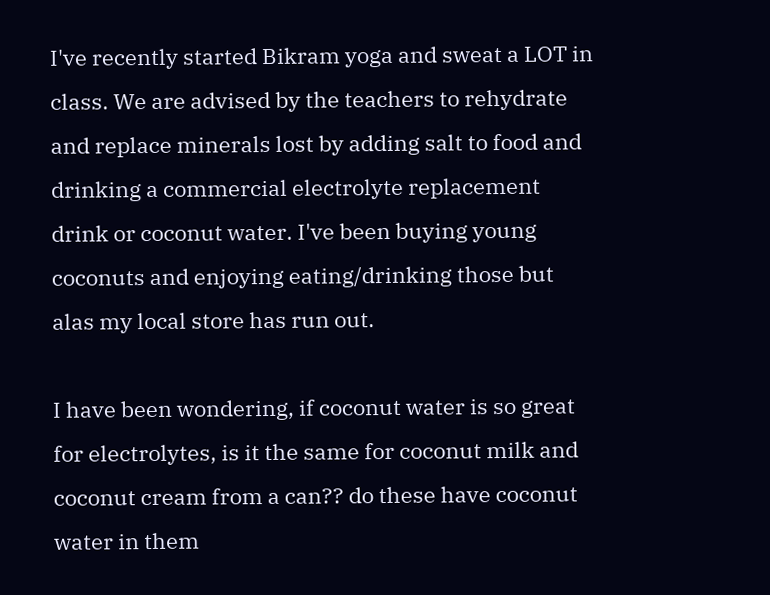I've recently started Bikram yoga and sweat a LOT in class. We are advised by the teachers to rehydrate and replace minerals lost by adding salt to food and drinking a commercial electrolyte replacement drink or coconut water. I've been buying young coconuts and enjoying eating/drinking those but alas my local store has run out.

I have been wondering, if coconut water is so great for electrolytes, is it the same for coconut milk and coconut cream from a can?? do these have coconut water in them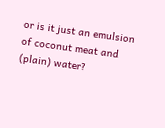or is it just an emulsion of coconut meat and (plain) water?